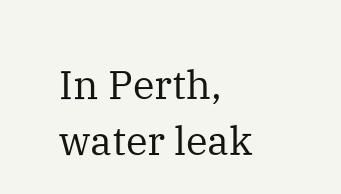In Perth, water leak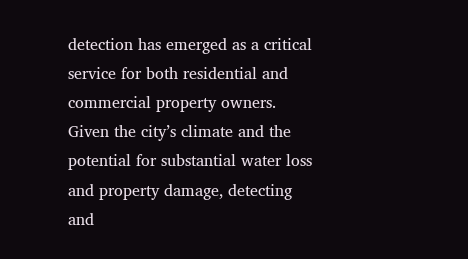detection has emerged as a critical service for both residential and commercial property owners. Given the city’s climate and the potential for substantial water loss and property damage, detecting and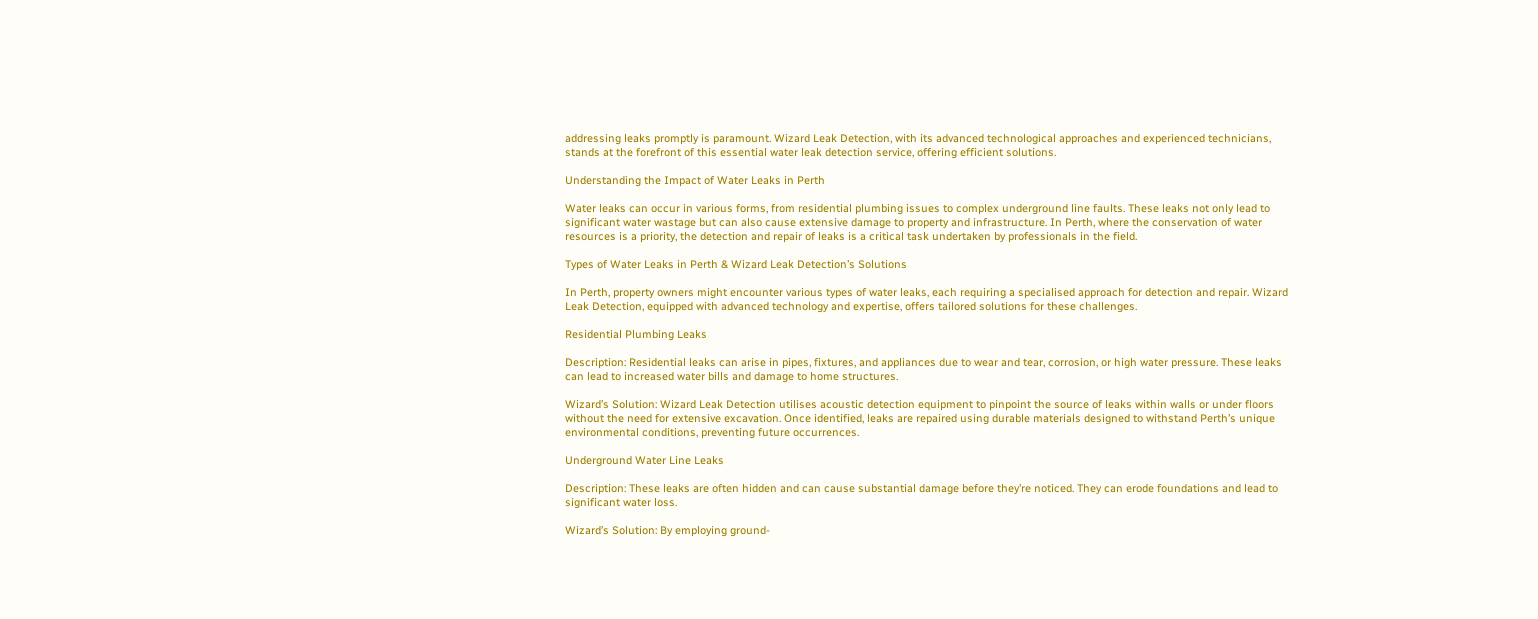addressing leaks promptly is paramount. Wizard Leak Detection, with its advanced technological approaches and experienced technicians, stands at the forefront of this essential water leak detection service, offering efficient solutions.

Understanding the Impact of Water Leaks in Perth

Water leaks can occur in various forms, from residential plumbing issues to complex underground line faults. These leaks not only lead to significant water wastage but can also cause extensive damage to property and infrastructure. In Perth, where the conservation of water resources is a priority, the detection and repair of leaks is a critical task undertaken by professionals in the field.

Types of Water Leaks in Perth & Wizard Leak Detection’s Solutions

In Perth, property owners might encounter various types of water leaks, each requiring a specialised approach for detection and repair. Wizard Leak Detection, equipped with advanced technology and expertise, offers tailored solutions for these challenges.

Residential Plumbing Leaks

Description: Residential leaks can arise in pipes, fixtures, and appliances due to wear and tear, corrosion, or high water pressure. These leaks can lead to increased water bills and damage to home structures.

Wizard’s Solution: Wizard Leak Detection utilises acoustic detection equipment to pinpoint the source of leaks within walls or under floors without the need for extensive excavation. Once identified, leaks are repaired using durable materials designed to withstand Perth’s unique environmental conditions, preventing future occurrences.

Underground Water Line Leaks

Description: These leaks are often hidden and can cause substantial damage before they’re noticed. They can erode foundations and lead to significant water loss.

Wizard’s Solution: By employing ground-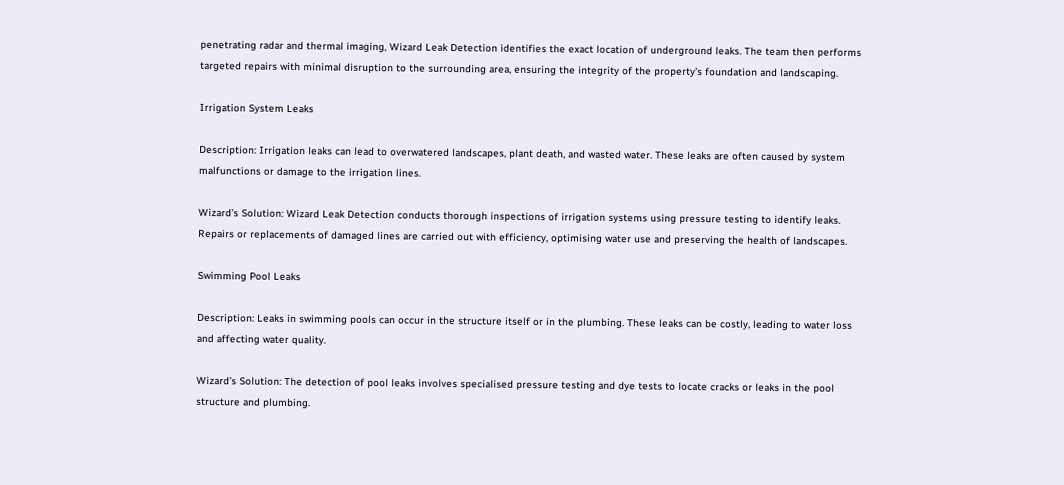penetrating radar and thermal imaging, Wizard Leak Detection identifies the exact location of underground leaks. The team then performs targeted repairs with minimal disruption to the surrounding area, ensuring the integrity of the property’s foundation and landscaping.

Irrigation System Leaks

Description: Irrigation leaks can lead to overwatered landscapes, plant death, and wasted water. These leaks are often caused by system malfunctions or damage to the irrigation lines.

Wizard’s Solution: Wizard Leak Detection conducts thorough inspections of irrigation systems using pressure testing to identify leaks. Repairs or replacements of damaged lines are carried out with efficiency, optimising water use and preserving the health of landscapes.

Swimming Pool Leaks

Description: Leaks in swimming pools can occur in the structure itself or in the plumbing. These leaks can be costly, leading to water loss and affecting water quality.

Wizard’s Solution: The detection of pool leaks involves specialised pressure testing and dye tests to locate cracks or leaks in the pool structure and plumbing.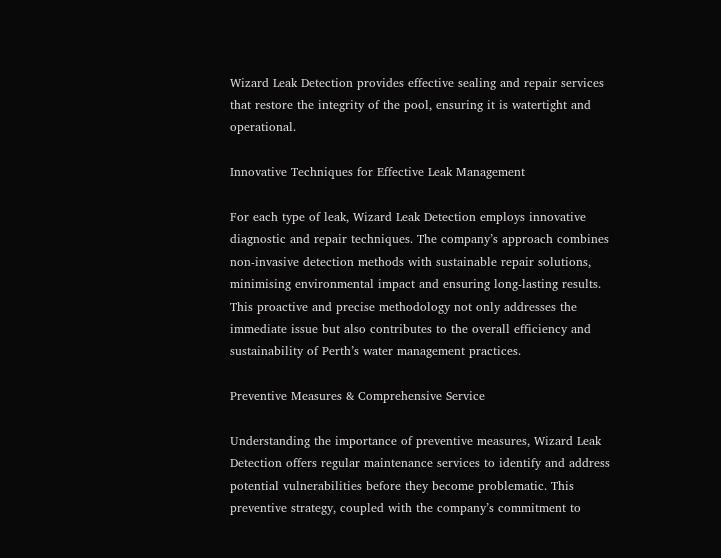Wizard Leak Detection provides effective sealing and repair services that restore the integrity of the pool, ensuring it is watertight and operational.

Innovative Techniques for Effective Leak Management

For each type of leak, Wizard Leak Detection employs innovative diagnostic and repair techniques. The company’s approach combines non-invasive detection methods with sustainable repair solutions, minimising environmental impact and ensuring long-lasting results. This proactive and precise methodology not only addresses the immediate issue but also contributes to the overall efficiency and sustainability of Perth’s water management practices.

Preventive Measures & Comprehensive Service

Understanding the importance of preventive measures, Wizard Leak Detection offers regular maintenance services to identify and address potential vulnerabilities before they become problematic. This preventive strategy, coupled with the company’s commitment to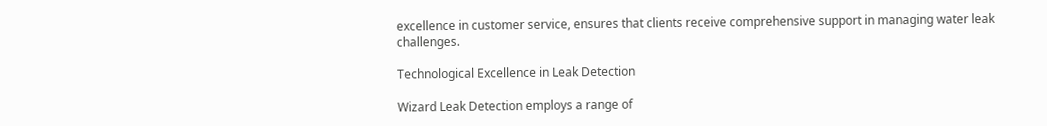excellence in customer service, ensures that clients receive comprehensive support in managing water leak challenges.

Technological Excellence in Leak Detection

Wizard Leak Detection employs a range of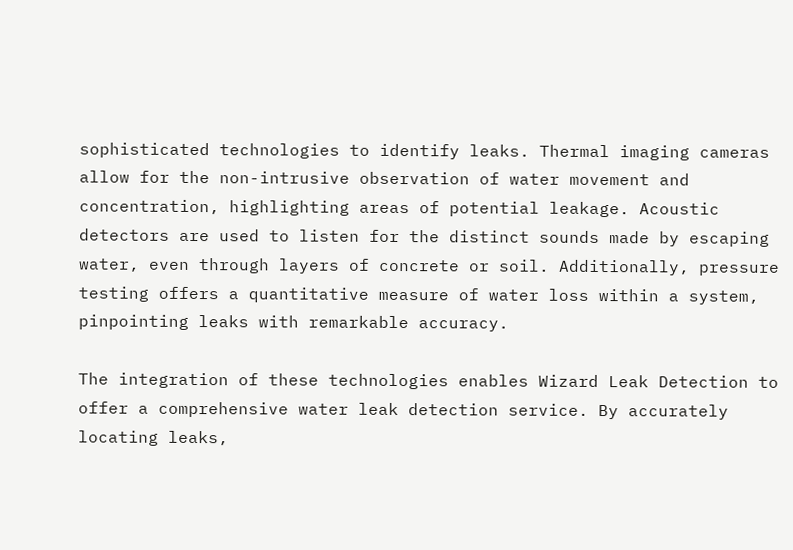sophisticated technologies to identify leaks. Thermal imaging cameras allow for the non-intrusive observation of water movement and concentration, highlighting areas of potential leakage. Acoustic detectors are used to listen for the distinct sounds made by escaping water, even through layers of concrete or soil. Additionally, pressure testing offers a quantitative measure of water loss within a system, pinpointing leaks with remarkable accuracy.

The integration of these technologies enables Wizard Leak Detection to offer a comprehensive water leak detection service. By accurately locating leaks,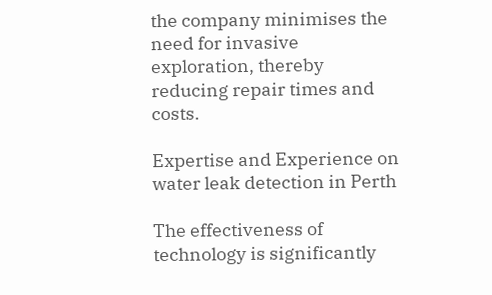the company minimises the need for invasive exploration, thereby reducing repair times and costs.

Expertise and Experience on water leak detection in Perth

The effectiveness of technology is significantly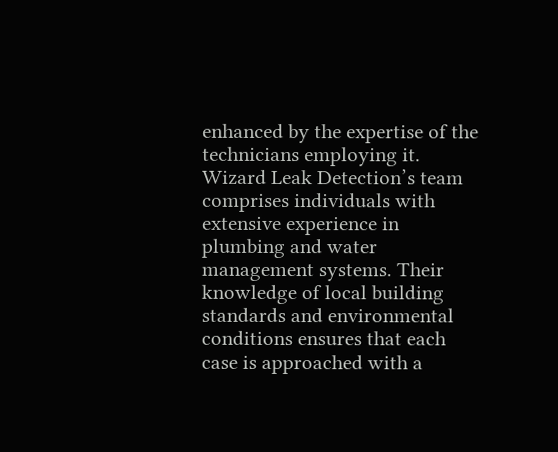enhanced by the expertise of the technicians employing it. Wizard Leak Detection’s team comprises individuals with extensive experience in plumbing and water management systems. Their knowledge of local building standards and environmental conditions ensures that each case is approached with a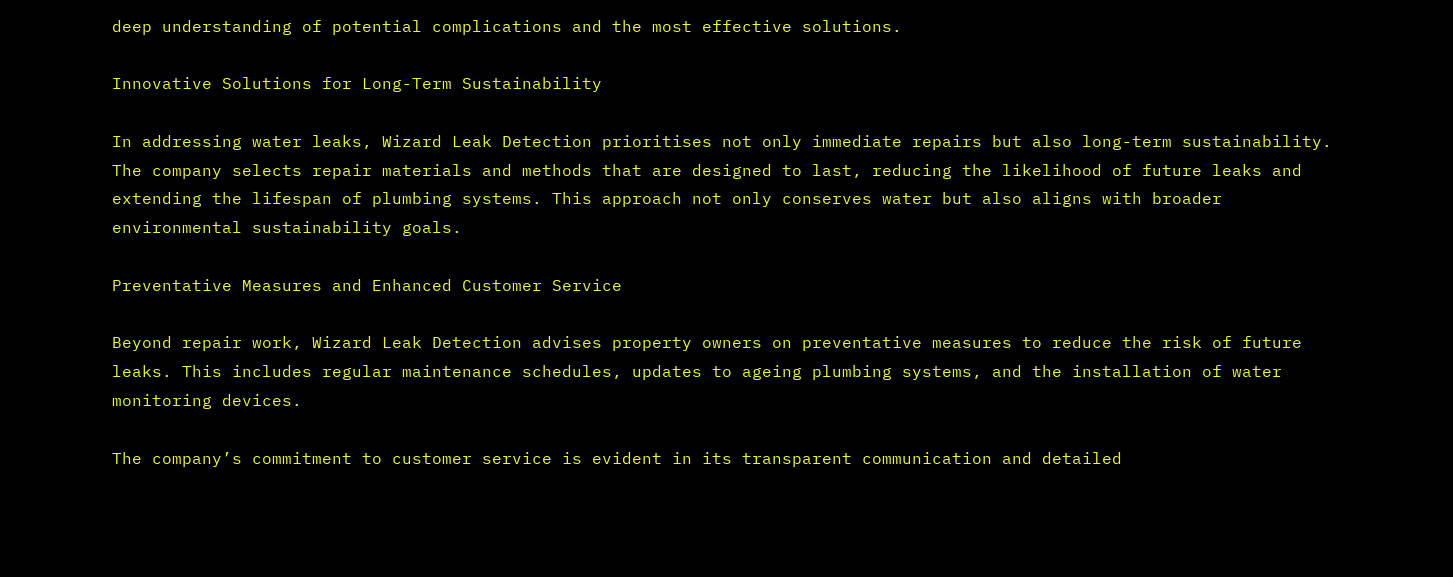deep understanding of potential complications and the most effective solutions.

Innovative Solutions for Long-Term Sustainability

In addressing water leaks, Wizard Leak Detection prioritises not only immediate repairs but also long-term sustainability. The company selects repair materials and methods that are designed to last, reducing the likelihood of future leaks and extending the lifespan of plumbing systems. This approach not only conserves water but also aligns with broader environmental sustainability goals.

Preventative Measures and Enhanced Customer Service

Beyond repair work, Wizard Leak Detection advises property owners on preventative measures to reduce the risk of future leaks. This includes regular maintenance schedules, updates to ageing plumbing systems, and the installation of water monitoring devices.

The company’s commitment to customer service is evident in its transparent communication and detailed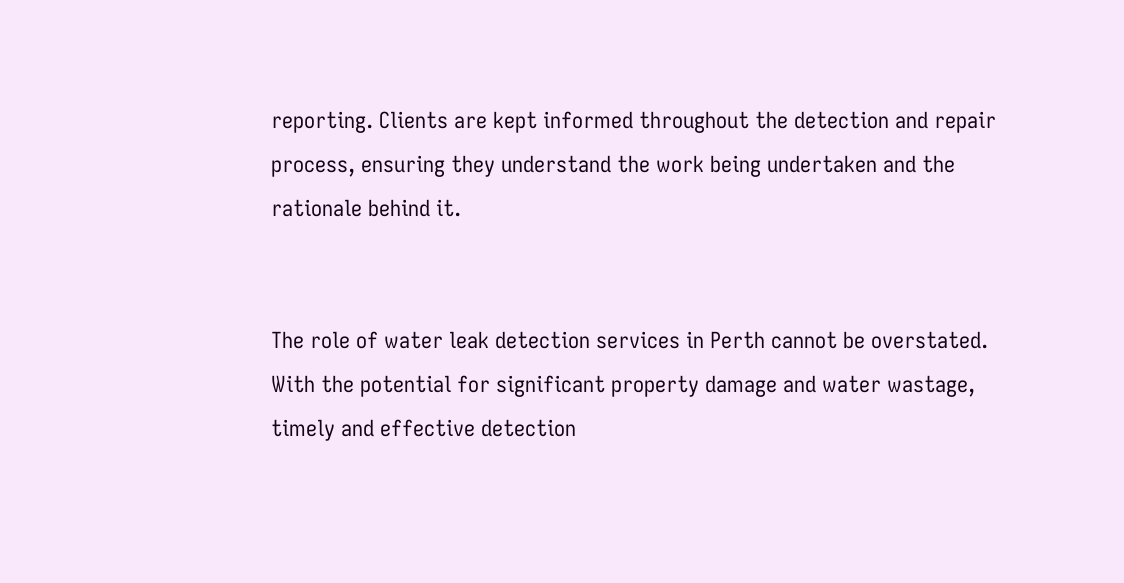reporting. Clients are kept informed throughout the detection and repair process, ensuring they understand the work being undertaken and the rationale behind it.


The role of water leak detection services in Perth cannot be overstated. With the potential for significant property damage and water wastage, timely and effective detection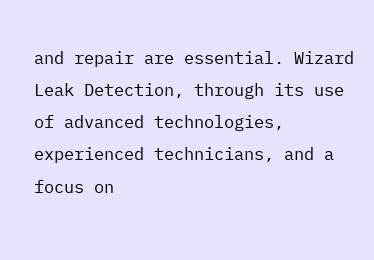and repair are essential. Wizard Leak Detection, through its use of advanced technologies, experienced technicians, and a focus on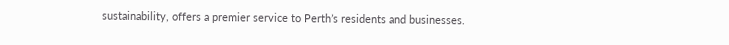sustainability, offers a premier service to Perth’s residents and businesses.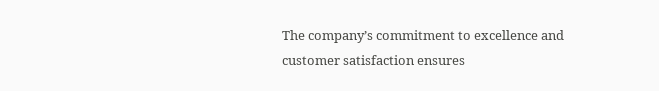The company’s commitment to excellence and customer satisfaction ensures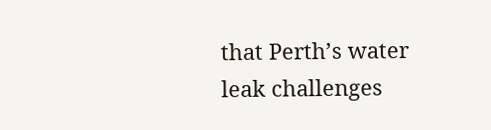that Perth’s water leak challenges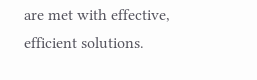are met with effective, efficient solutions.